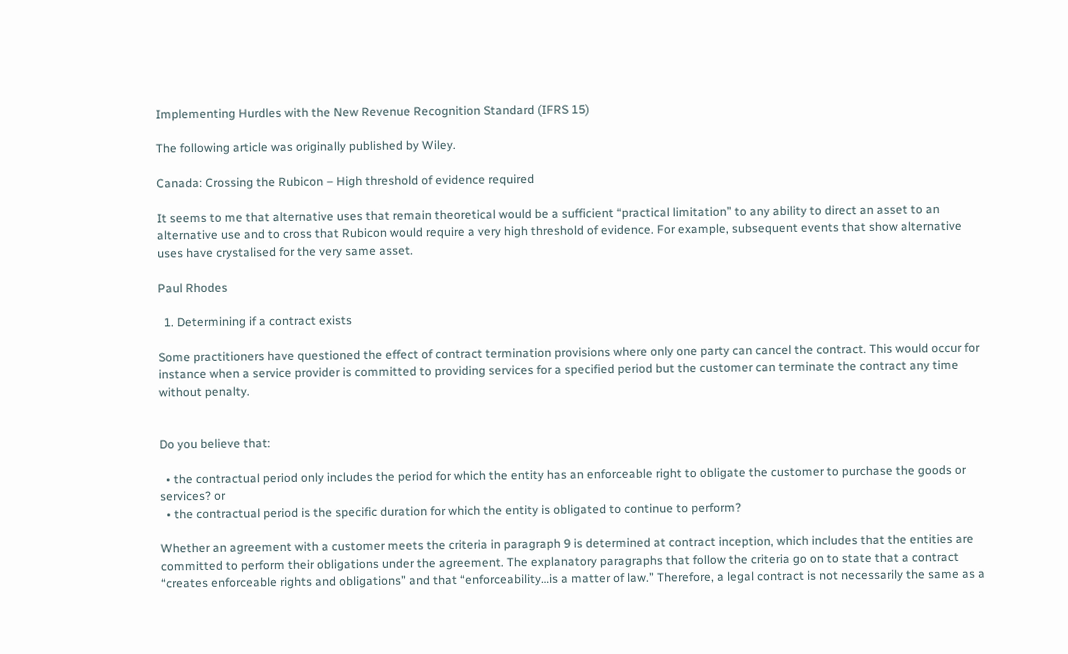Implementing Hurdles with the New Revenue Recognition Standard (IFRS 15)

The following article was originally published by Wiley.

Canada: Crossing the Rubicon – High threshold of evidence required

It seems to me that alternative uses that remain theoretical would be a sufficient “practical limitation” to any ability to direct an asset to an alternative use and to cross that Rubicon would require a very high threshold of evidence. For example, subsequent events that show alternative uses have crystalised for the very same asset.

Paul Rhodes

  1. Determining if a contract exists

Some practitioners have questioned the effect of contract termination provisions where only one party can cancel the contract. This would occur for instance when a service provider is committed to providing services for a specified period but the customer can terminate the contract any time without penalty.


Do you believe that:

  • the contractual period only includes the period for which the entity has an enforceable right to obligate the customer to purchase the goods or services? or
  • the contractual period is the specific duration for which the entity is obligated to continue to perform?

Whether an agreement with a customer meets the criteria in paragraph 9 is determined at contract inception, which includes that the entities are committed to perform their obligations under the agreement. The explanatory paragraphs that follow the criteria go on to state that a contract “creates enforceable rights and obligations” and that “enforceability…is a matter of law.” Therefore, a legal contract is not necessarily the same as a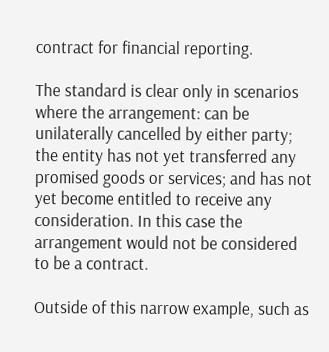contract for financial reporting.

The standard is clear only in scenarios where the arrangement: can be unilaterally cancelled by either party; the entity has not yet transferred any promised goods or services; and has not yet become entitled to receive any consideration. In this case the arrangement would not be considered to be a contract.

Outside of this narrow example, such as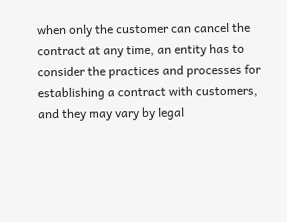when only the customer can cancel the contract at any time, an entity has to consider the practices and processes for establishing a contract with customers, and they may vary by legal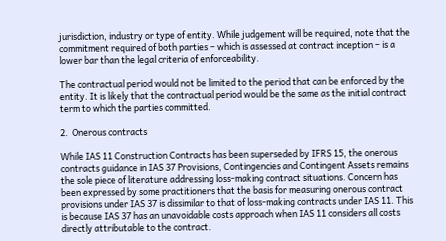jurisdiction, industry or type of entity. While judgement will be required, note that the commitment required of both parties – which is assessed at contract inception – is a lower bar than the legal criteria of enforceability.

The contractual period would not be limited to the period that can be enforced by the entity. It is likely that the contractual period would be the same as the initial contract term to which the parties committed.

2.  Onerous contracts

While IAS 11 Construction Contracts has been superseded by IFRS 15, the onerous contracts guidance in IAS 37 Provisions, Contingencies and Contingent Assets remains the sole piece of literature addressing loss-making contract situations. Concern has been expressed by some practitioners that the basis for measuring onerous contract provisions under IAS 37 is dissimilar to that of loss-making contracts under IAS 11. This is because IAS 37 has an unavoidable costs approach when IAS 11 considers all costs directly attributable to the contract.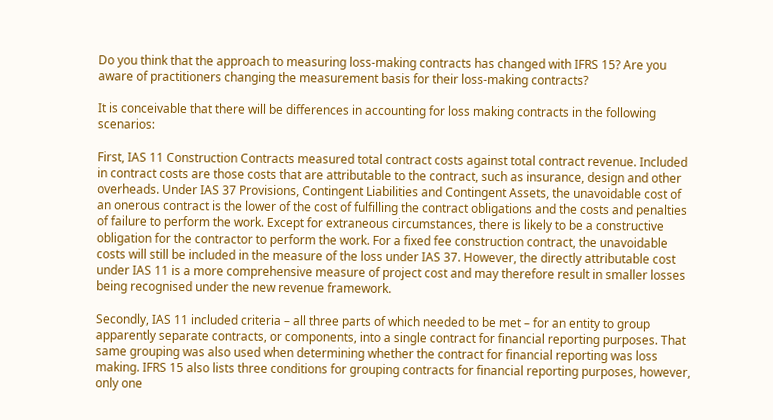Do you think that the approach to measuring loss-making contracts has changed with IFRS 15? Are you aware of practitioners changing the measurement basis for their loss-making contracts?

It is conceivable that there will be differences in accounting for loss making contracts in the following scenarios:

First, IAS 11 Construction Contracts measured total contract costs against total contract revenue. Included in contract costs are those costs that are attributable to the contract, such as insurance, design and other overheads. Under IAS 37 Provisions, Contingent Liabilities and Contingent Assets, the unavoidable cost of an onerous contract is the lower of the cost of fulfilling the contract obligations and the costs and penalties of failure to perform the work. Except for extraneous circumstances, there is likely to be a constructive obligation for the contractor to perform the work. For a fixed fee construction contract, the unavoidable costs will still be included in the measure of the loss under IAS 37. However, the directly attributable cost under IAS 11 is a more comprehensive measure of project cost and may therefore result in smaller losses being recognised under the new revenue framework.

Secondly, IAS 11 included criteria – all three parts of which needed to be met – for an entity to group apparently separate contracts, or components, into a single contract for financial reporting purposes. That same grouping was also used when determining whether the contract for financial reporting was loss making. IFRS 15 also lists three conditions for grouping contracts for financial reporting purposes, however, only one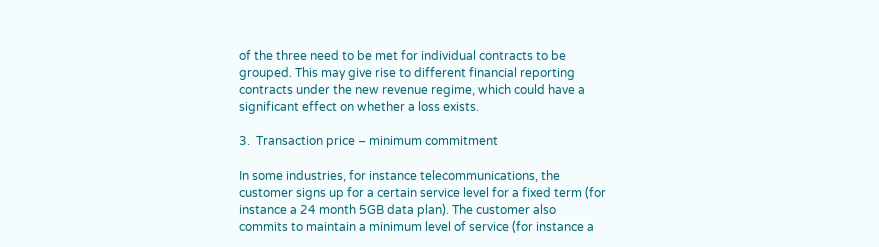of the three need to be met for individual contracts to be grouped. This may give rise to different financial reporting contracts under the new revenue regime, which could have a significant effect on whether a loss exists.

3.  Transaction price – minimum commitment

In some industries, for instance telecommunications, the customer signs up for a certain service level for a fixed term (for instance a 24 month 5GB data plan). The customer also commits to maintain a minimum level of service (for instance a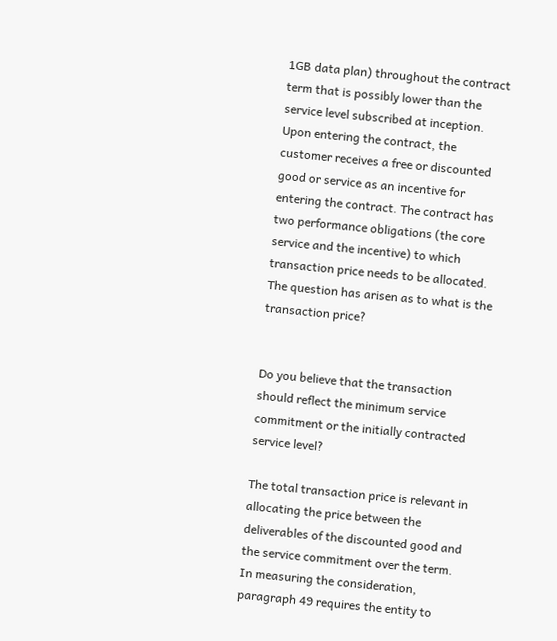1GB data plan) throughout the contract term that is possibly lower than the service level subscribed at inception. Upon entering the contract, the customer receives a free or discounted good or service as an incentive for entering the contract. The contract has two performance obligations (the core service and the incentive) to which transaction price needs to be allocated. The question has arisen as to what is the transaction price?


Do you believe that the transaction should reflect the minimum service commitment or the initially contracted service level?

The total transaction price is relevant in allocating the price between the deliverables of the discounted good and the service commitment over the term. In measuring the consideration, paragraph 49 requires the entity to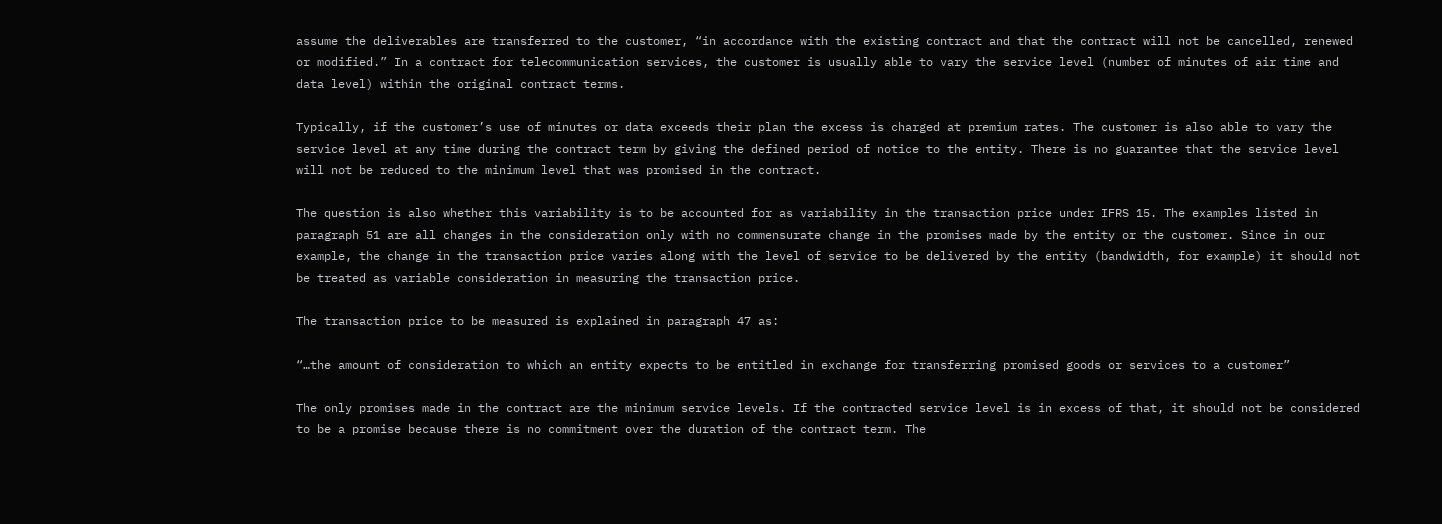assume the deliverables are transferred to the customer, “in accordance with the existing contract and that the contract will not be cancelled, renewed or modified.” In a contract for telecommunication services, the customer is usually able to vary the service level (number of minutes of air time and data level) within the original contract terms.

Typically, if the customer’s use of minutes or data exceeds their plan the excess is charged at premium rates. The customer is also able to vary the service level at any time during the contract term by giving the defined period of notice to the entity. There is no guarantee that the service level will not be reduced to the minimum level that was promised in the contract.

The question is also whether this variability is to be accounted for as variability in the transaction price under IFRS 15. The examples listed in paragraph 51 are all changes in the consideration only with no commensurate change in the promises made by the entity or the customer. Since in our example, the change in the transaction price varies along with the level of service to be delivered by the entity (bandwidth, for example) it should not be treated as variable consideration in measuring the transaction price.

The transaction price to be measured is explained in paragraph 47 as:

“…the amount of consideration to which an entity expects to be entitled in exchange for transferring promised goods or services to a customer”

The only promises made in the contract are the minimum service levels. If the contracted service level is in excess of that, it should not be considered to be a promise because there is no commitment over the duration of the contract term. The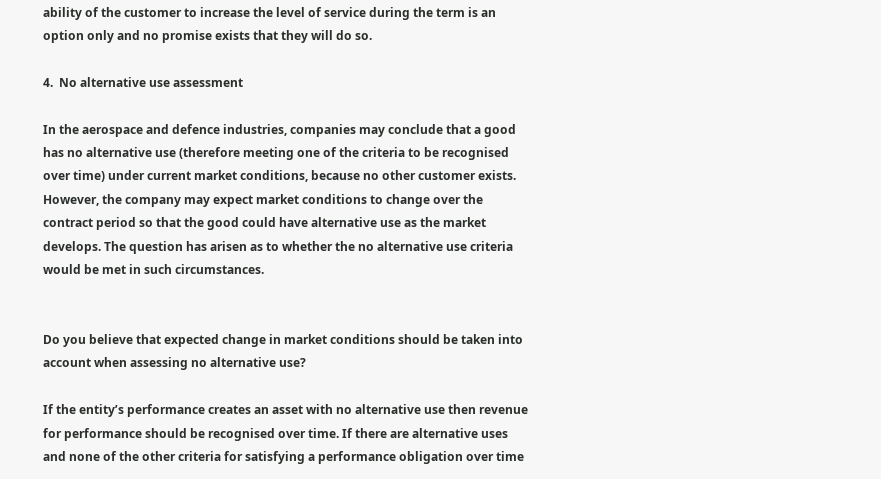ability of the customer to increase the level of service during the term is an option only and no promise exists that they will do so.

4.  No alternative use assessment

In the aerospace and defence industries, companies may conclude that a good has no alternative use (therefore meeting one of the criteria to be recognised over time) under current market conditions, because no other customer exists. However, the company may expect market conditions to change over the contract period so that the good could have alternative use as the market develops. The question has arisen as to whether the no alternative use criteria would be met in such circumstances.


Do you believe that expected change in market conditions should be taken into account when assessing no alternative use?

If the entity’s performance creates an asset with no alternative use then revenue for performance should be recognised over time. If there are alternative uses and none of the other criteria for satisfying a performance obligation over time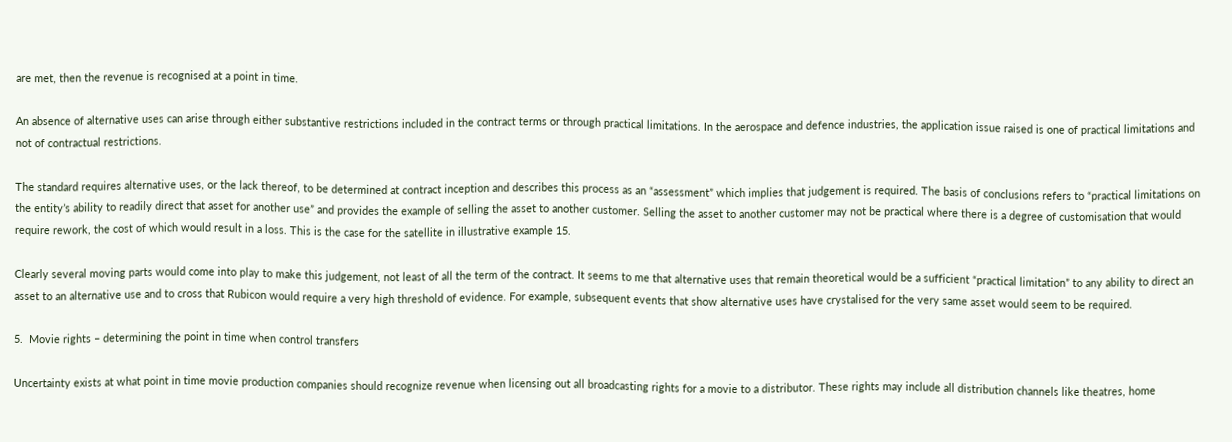are met, then the revenue is recognised at a point in time.

An absence of alternative uses can arise through either substantive restrictions included in the contract terms or through practical limitations. In the aerospace and defence industries, the application issue raised is one of practical limitations and not of contractual restrictions.

The standard requires alternative uses, or the lack thereof, to be determined at contract inception and describes this process as an “assessment” which implies that judgement is required. The basis of conclusions refers to “practical limitations on the entity’s ability to readily direct that asset for another use” and provides the example of selling the asset to another customer. Selling the asset to another customer may not be practical where there is a degree of customisation that would require rework, the cost of which would result in a loss. This is the case for the satellite in illustrative example 15.

Clearly several moving parts would come into play to make this judgement, not least of all the term of the contract. It seems to me that alternative uses that remain theoretical would be a sufficient “practical limitation” to any ability to direct an asset to an alternative use and to cross that Rubicon would require a very high threshold of evidence. For example, subsequent events that show alternative uses have crystalised for the very same asset would seem to be required.

5.  Movie rights – determining the point in time when control transfers

Uncertainty exists at what point in time movie production companies should recognize revenue when licensing out all broadcasting rights for a movie to a distributor. These rights may include all distribution channels like theatres, home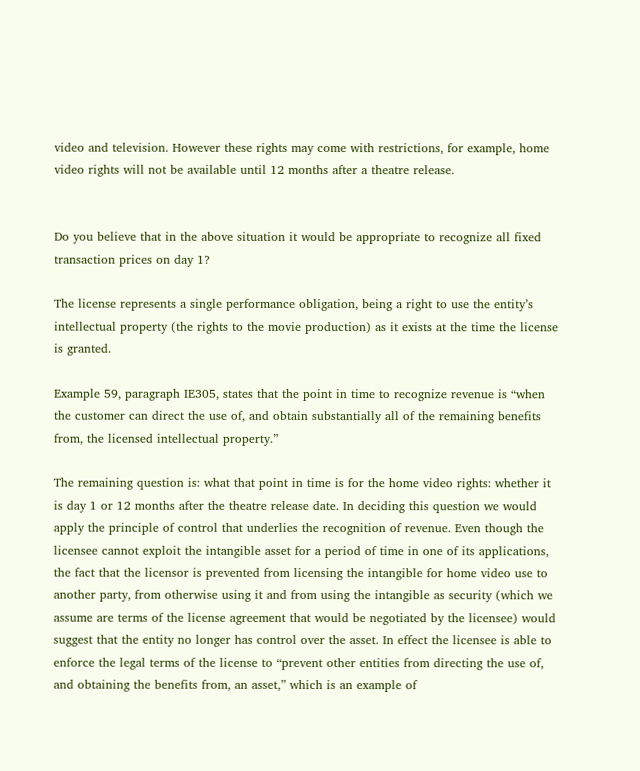video and television. However these rights may come with restrictions, for example, home video rights will not be available until 12 months after a theatre release.


Do you believe that in the above situation it would be appropriate to recognize all fixed transaction prices on day 1?

The license represents a single performance obligation, being a right to use the entity’s intellectual property (the rights to the movie production) as it exists at the time the license is granted.

Example 59, paragraph IE305, states that the point in time to recognize revenue is “when the customer can direct the use of, and obtain substantially all of the remaining benefits from, the licensed intellectual property.”

The remaining question is: what that point in time is for the home video rights: whether it is day 1 or 12 months after the theatre release date. In deciding this question we would apply the principle of control that underlies the recognition of revenue. Even though the licensee cannot exploit the intangible asset for a period of time in one of its applications, the fact that the licensor is prevented from licensing the intangible for home video use to another party, from otherwise using it and from using the intangible as security (which we assume are terms of the license agreement that would be negotiated by the licensee) would suggest that the entity no longer has control over the asset. In effect the licensee is able to enforce the legal terms of the license to “prevent other entities from directing the use of, and obtaining the benefits from, an asset,” which is an example of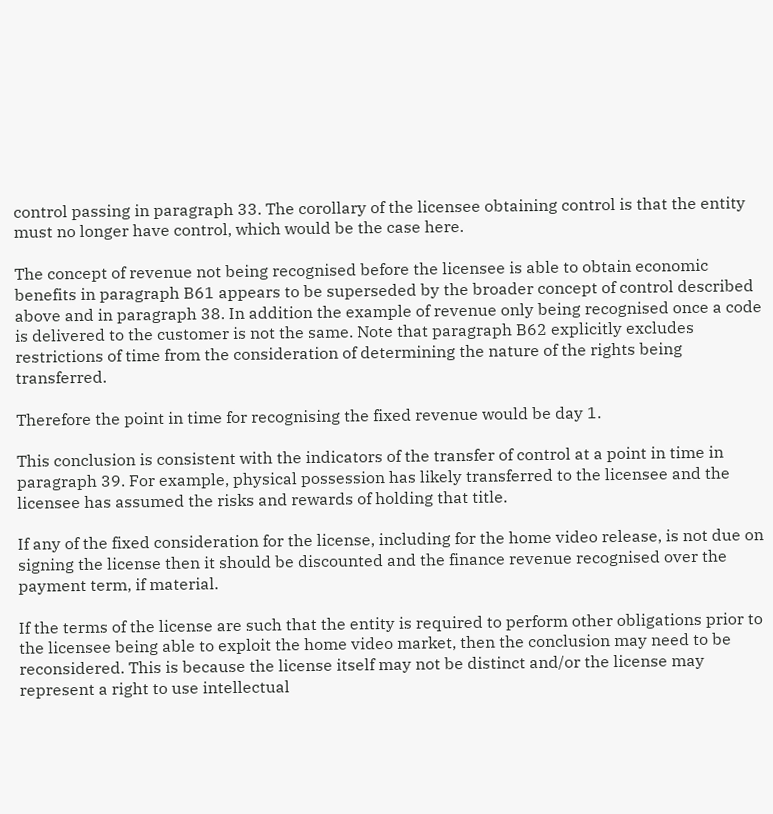control passing in paragraph 33. The corollary of the licensee obtaining control is that the entity must no longer have control, which would be the case here.

The concept of revenue not being recognised before the licensee is able to obtain economic benefits in paragraph B61 appears to be superseded by the broader concept of control described above and in paragraph 38. In addition the example of revenue only being recognised once a code is delivered to the customer is not the same. Note that paragraph B62 explicitly excludes restrictions of time from the consideration of determining the nature of the rights being transferred.

Therefore the point in time for recognising the fixed revenue would be day 1.

This conclusion is consistent with the indicators of the transfer of control at a point in time in paragraph 39. For example, physical possession has likely transferred to the licensee and the licensee has assumed the risks and rewards of holding that title.

If any of the fixed consideration for the license, including for the home video release, is not due on signing the license then it should be discounted and the finance revenue recognised over the payment term, if material.

If the terms of the license are such that the entity is required to perform other obligations prior to the licensee being able to exploit the home video market, then the conclusion may need to be reconsidered. This is because the license itself may not be distinct and/or the license may represent a right to use intellectual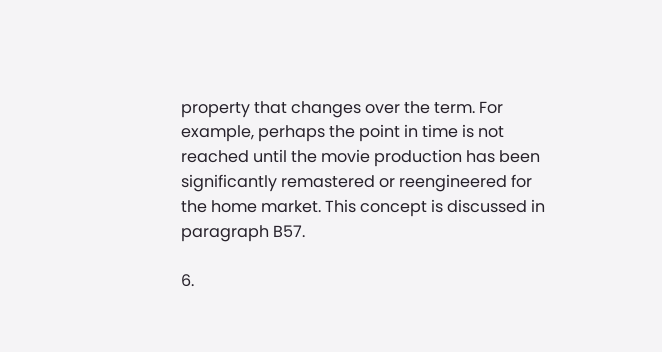property that changes over the term. For example, perhaps the point in time is not reached until the movie production has been significantly remastered or reengineered for the home market. This concept is discussed in paragraph B57.

6.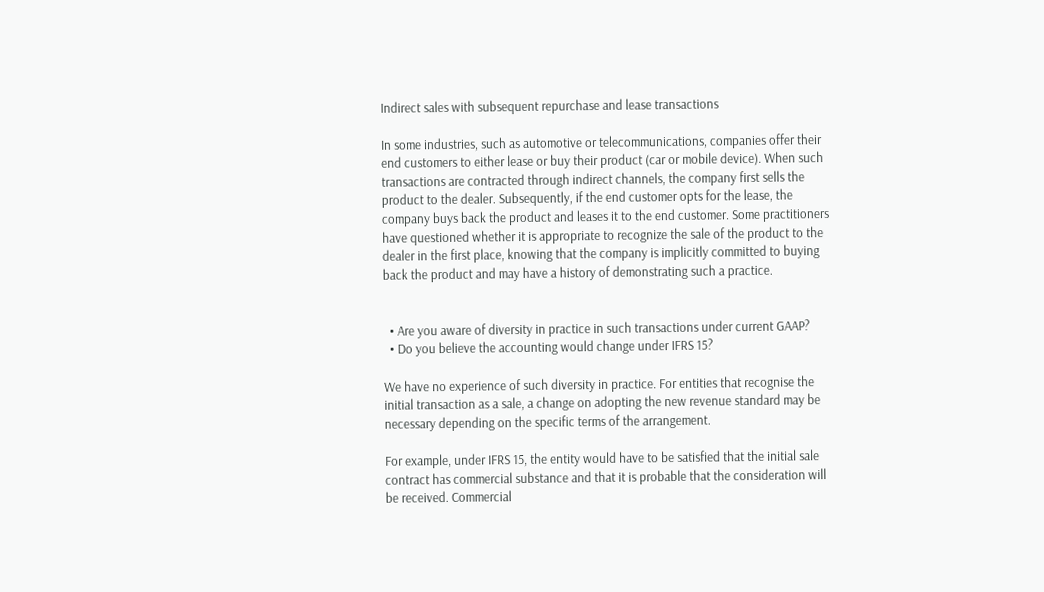Indirect sales with subsequent repurchase and lease transactions

In some industries, such as automotive or telecommunications, companies offer their end customers to either lease or buy their product (car or mobile device). When such transactions are contracted through indirect channels, the company first sells the product to the dealer. Subsequently, if the end customer opts for the lease, the company buys back the product and leases it to the end customer. Some practitioners have questioned whether it is appropriate to recognize the sale of the product to the dealer in the first place, knowing that the company is implicitly committed to buying back the product and may have a history of demonstrating such a practice.


  • Are you aware of diversity in practice in such transactions under current GAAP?
  • Do you believe the accounting would change under IFRS 15?

We have no experience of such diversity in practice. For entities that recognise the initial transaction as a sale, a change on adopting the new revenue standard may be necessary depending on the specific terms of the arrangement.

For example, under IFRS 15, the entity would have to be satisfied that the initial sale contract has commercial substance and that it is probable that the consideration will be received. Commercial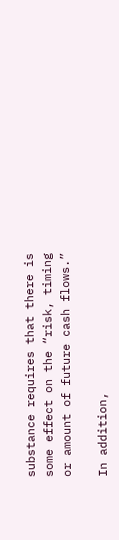substance requires that there is some effect on the “risk, timing or amount of future cash flows.”

In addition,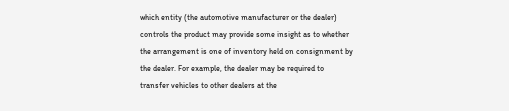which entity (the automotive manufacturer or the dealer) controls the product may provide some insight as to whether the arrangement is one of inventory held on consignment by the dealer. For example, the dealer may be required to transfer vehicles to other dealers at the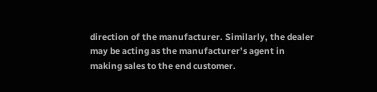direction of the manufacturer. Similarly, the dealer may be acting as the manufacturer’s agent in making sales to the end customer.